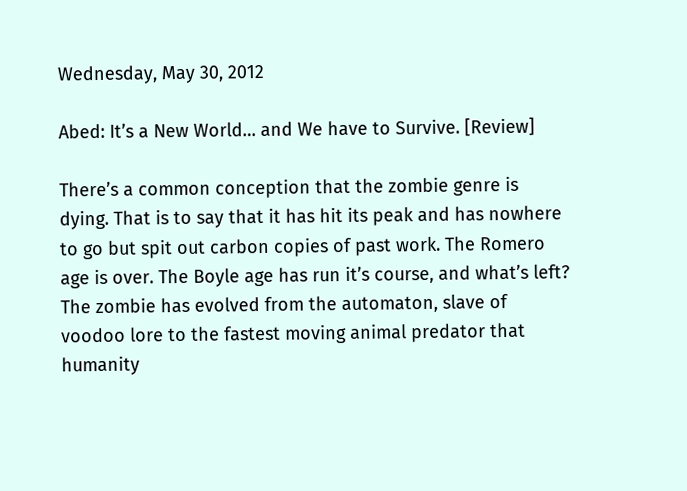Wednesday, May 30, 2012

Abed: It’s a New World… and We have to Survive. [Review]

There’s a common conception that the zombie genre is dying. That is to say that it has hit its peak and has nowhere to go but spit out carbon copies of past work. The Romero age is over. The Boyle age has run it’s course, and what’s left?  The zombie has evolved from the automaton, slave of voodoo lore to the fastest moving animal predator that humanity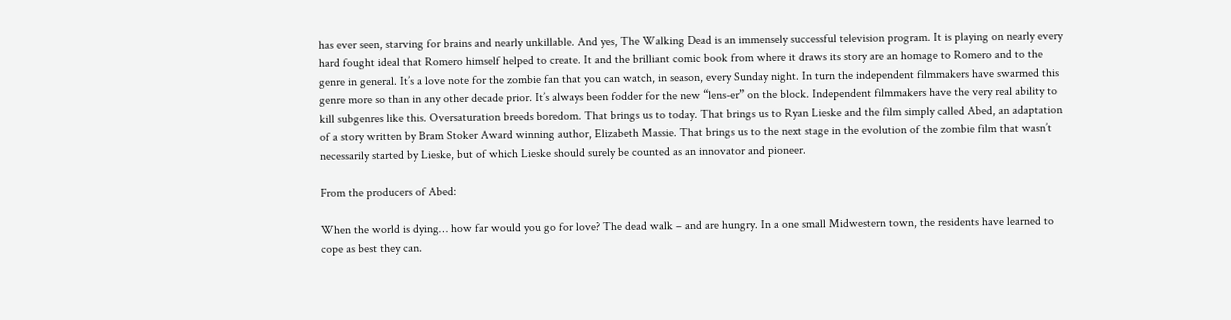has ever seen, starving for brains and nearly unkillable. And yes, The Walking Dead is an immensely successful television program. It is playing on nearly every hard fought ideal that Romero himself helped to create. It and the brilliant comic book from where it draws its story are an homage to Romero and to the genre in general. It’s a love note for the zombie fan that you can watch, in season, every Sunday night. In turn the independent filmmakers have swarmed this genre more so than in any other decade prior. It’s always been fodder for the new “lens-er” on the block. Independent filmmakers have the very real ability to kill subgenres like this. Oversaturation breeds boredom. That brings us to today. That brings us to Ryan Lieske and the film simply called Abed, an adaptation of a story written by Bram Stoker Award winning author, Elizabeth Massie. That brings us to the next stage in the evolution of the zombie film that wasn’t necessarily started by Lieske, but of which Lieske should surely be counted as an innovator and pioneer.

From the producers of Abed:

When the world is dying… how far would you go for love? The dead walk – and are hungry. In a one small Midwestern town, the residents have learned to cope as best they can.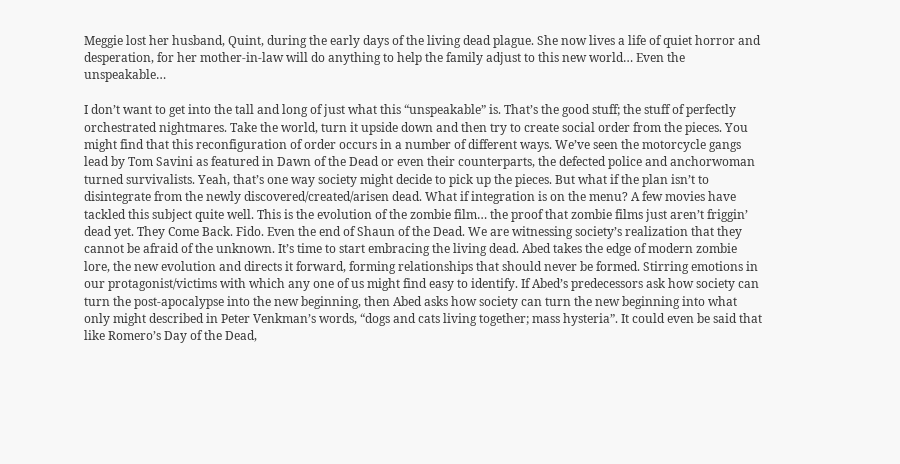Meggie lost her husband, Quint, during the early days of the living dead plague. She now lives a life of quiet horror and desperation, for her mother-in-law will do anything to help the family adjust to this new world… Even the unspeakable…

I don’t want to get into the tall and long of just what this “unspeakable” is. That’s the good stuff; the stuff of perfectly orchestrated nightmares. Take the world, turn it upside down and then try to create social order from the pieces. You might find that this reconfiguration of order occurs in a number of different ways. We’ve seen the motorcycle gangs lead by Tom Savini as featured in Dawn of the Dead or even their counterparts, the defected police and anchorwoman turned survivalists. Yeah, that’s one way society might decide to pick up the pieces. But what if the plan isn’t to disintegrate from the newly discovered/created/arisen dead. What if integration is on the menu? A few movies have tackled this subject quite well. This is the evolution of the zombie film… the proof that zombie films just aren’t friggin’ dead yet. They Come Back. Fido. Even the end of Shaun of the Dead. We are witnessing society’s realization that they cannot be afraid of the unknown. It’s time to start embracing the living dead. Abed takes the edge of modern zombie lore, the new evolution and directs it forward, forming relationships that should never be formed. Stirring emotions in our protagonist/victims with which any one of us might find easy to identify. If Abed’s predecessors ask how society can turn the post-apocalypse into the new beginning, then Abed asks how society can turn the new beginning into what only might described in Peter Venkman’s words, “dogs and cats living together; mass hysteria”. It could even be said that like Romero’s Day of the Dead,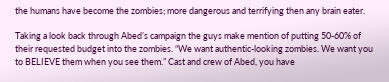the humans have become the zombies; more dangerous and terrifying then any brain eater.

Taking a look back through Abed’s campaign the guys make mention of putting 50-60% of their requested budget into the zombies. “We want authentic-looking zombies. We want you to BELIEVE them when you see them.” Cast and crew of Abed, you have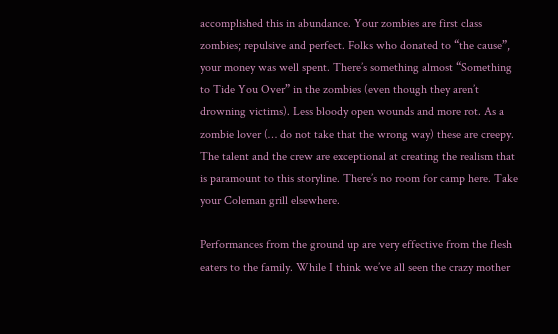accomplished this in abundance. Your zombies are first class zombies; repulsive and perfect. Folks who donated to “the cause”, your money was well spent. There’s something almost “Something to Tide You Over” in the zombies (even though they aren’t drowning victims). Less bloody open wounds and more rot. As a zombie lover (… do not take that the wrong way) these are creepy. The talent and the crew are exceptional at creating the realism that is paramount to this storyline. There’s no room for camp here. Take your Coleman grill elsewhere.

Performances from the ground up are very effective from the flesh eaters to the family. While I think we’ve all seen the crazy mother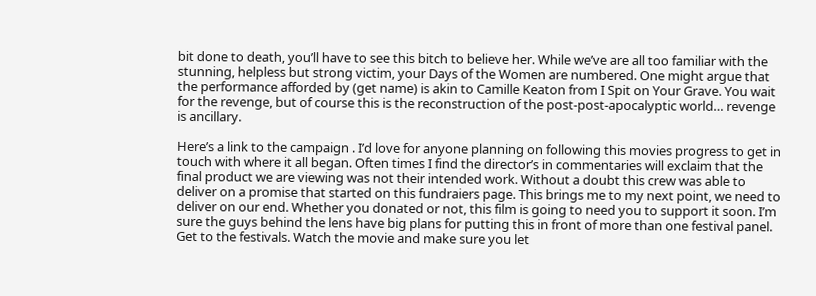bit done to death, you’ll have to see this bitch to believe her. While we’ve are all too familiar with the stunning, helpless but strong victim, your Days of the Women are numbered. One might argue that the performance afforded by (get name) is akin to Camille Keaton from I Spit on Your Grave. You wait for the revenge, but of course this is the reconstruction of the post-post-apocalyptic world… revenge is ancillary.

Here’s a link to the campaign . I’d love for anyone planning on following this movies progress to get in touch with where it all began. Often times I find the director’s in commentaries will exclaim that the final product we are viewing was not their intended work. Without a doubt this crew was able to deliver on a promise that started on this fundraiers page. This brings me to my next point, we need to deliver on our end. Whether you donated or not, this film is going to need you to support it soon. I’m sure the guys behind the lens have big plans for putting this in front of more than one festival panel. Get to the festivals. Watch the movie and make sure you let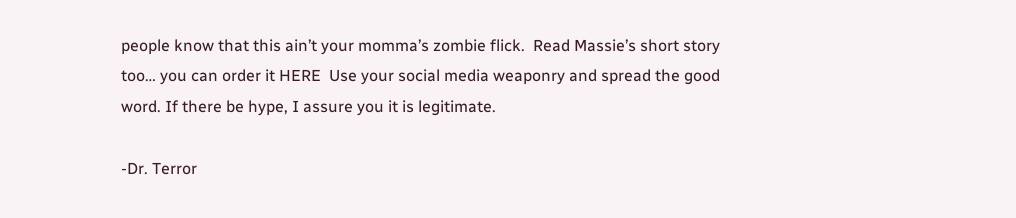people know that this ain’t your momma’s zombie flick.  Read Massie’s short story too… you can order it HERE  Use your social media weaponry and spread the good word. If there be hype, I assure you it is legitimate.

-Dr. Terror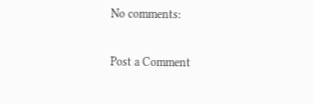No comments:

Post a Comment